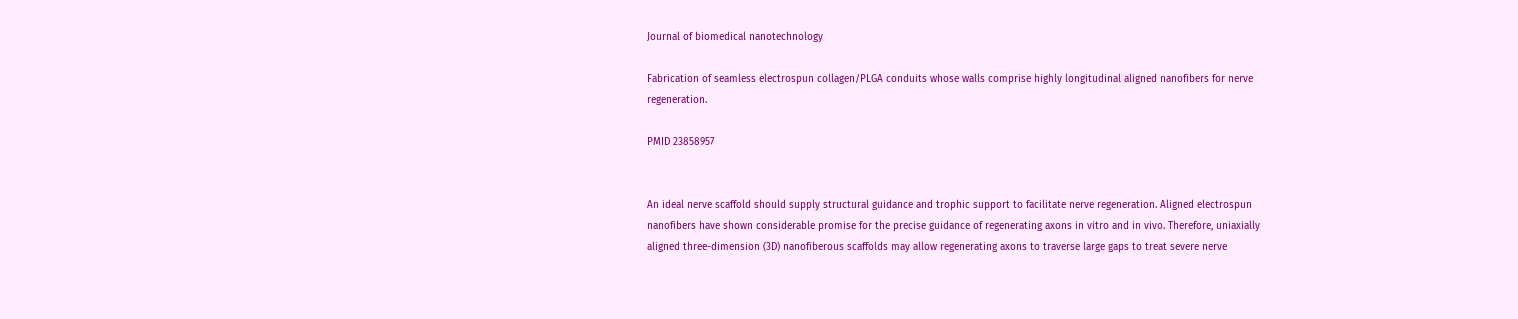Journal of biomedical nanotechnology

Fabrication of seamless electrospun collagen/PLGA conduits whose walls comprise highly longitudinal aligned nanofibers for nerve regeneration.

PMID 23858957


An ideal nerve scaffold should supply structural guidance and trophic support to facilitate nerve regeneration. Aligned electrospun nanofibers have shown considerable promise for the precise guidance of regenerating axons in vitro and in vivo. Therefore, uniaxially aligned three-dimension (3D) nanofiberous scaffolds may allow regenerating axons to traverse large gaps to treat severe nerve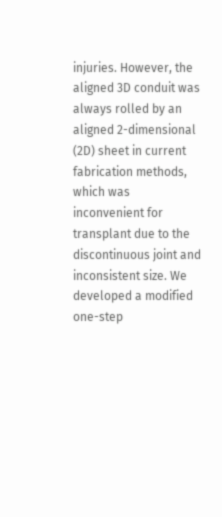injuries. However, the aligned 3D conduit was always rolled by an aligned 2-dimensional (2D) sheet in current fabrication methods, which was inconvenient for transplant due to the discontinuous joint and inconsistent size. We developed a modified one-step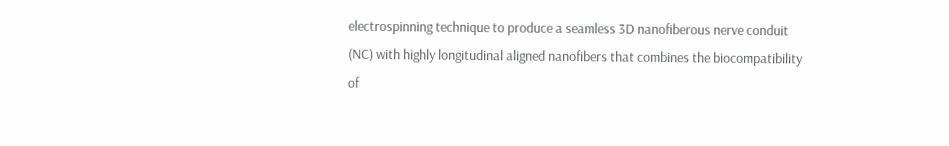electrospinning technique to produce a seamless 3D nanofiberous nerve conduit (NC) with highly longitudinal aligned nanofibers that combines the biocompatibility of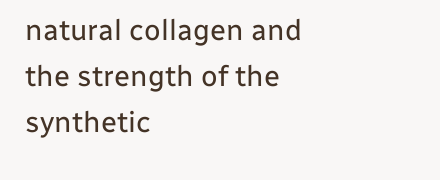natural collagen and the strength of the synthetic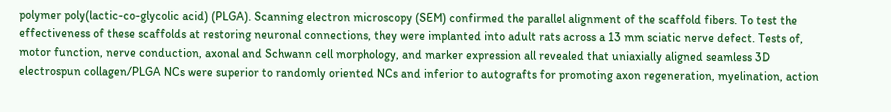polymer poly(lactic-co-glycolic acid) (PLGA). Scanning electron microscopy (SEM) confirmed the parallel alignment of the scaffold fibers. To test the effectiveness of these scaffolds at restoring neuronal connections, they were implanted into adult rats across a 13 mm sciatic nerve defect. Tests of, motor function, nerve conduction, axonal and Schwann cell morphology, and marker expression all revealed that uniaxially aligned seamless 3D electrospun collagen/PLGA NCs were superior to randomly oriented NCs and inferior to autografts for promoting axon regeneration, myelination, action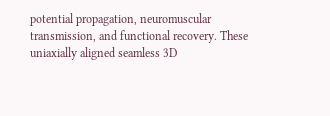potential propagation, neuromuscular transmission, and functional recovery. These uniaxially aligned seamless 3D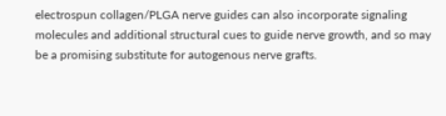electrospun collagen/PLGA nerve guides can also incorporate signaling molecules and additional structural cues to guide nerve growth, and so may be a promising substitute for autogenous nerve grafts.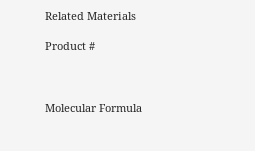Related Materials

Product #



Molecular Formula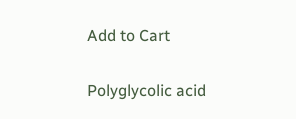Add to Cart

Polyglycolic acid